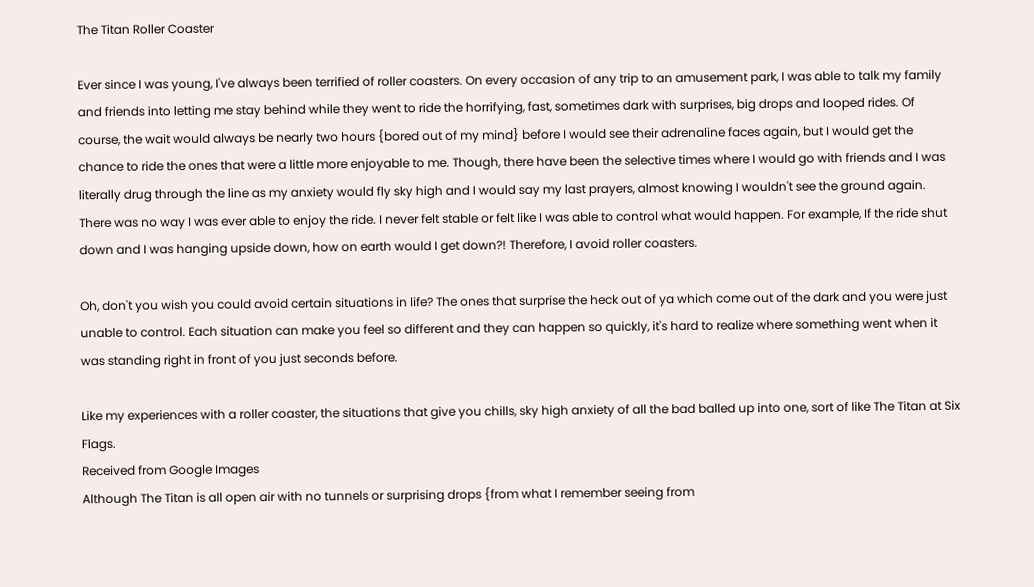The Titan Roller Coaster

Ever since I was young, I've always been terrified of roller coasters. On every occasion of any trip to an amusement park, I was able to talk my family and friends into letting me stay behind while they went to ride the horrifying, fast, sometimes dark with surprises, big drops and looped rides. Of course, the wait would always be nearly two hours {bored out of my mind} before I would see their adrenaline faces again, but I would get the chance to ride the ones that were a little more enjoyable to me. Though, there have been the selective times where I would go with friends and I was literally drug through the line as my anxiety would fly sky high and I would say my last prayers, almost knowing I wouldn't see the ground again. There was no way I was ever able to enjoy the ride. I never felt stable or felt like I was able to control what would happen. For example, If the ride shut down and I was hanging upside down, how on earth would I get down?! Therefore, I avoid roller coasters.

Oh, don't you wish you could avoid certain situations in life? The ones that surprise the heck out of ya which come out of the dark and you were just unable to control. Each situation can make you feel so different and they can happen so quickly, it's hard to realize where something went when it was standing right in front of you just seconds before.

Like my experiences with a roller coaster, the situations that give you chills, sky high anxiety of all the bad balled up into one, sort of like The Titan at Six Flags.
Received from Google Images
Although The Titan is all open air with no tunnels or surprising drops {from what I remember seeing from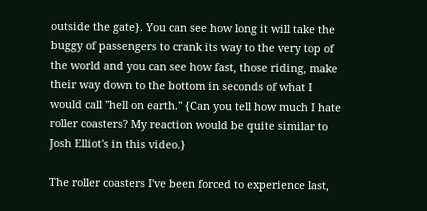outside the gate}. You can see how long it will take the buggy of passengers to crank its way to the very top of the world and you can see how fast, those riding, make their way down to the bottom in seconds of what I would call "hell on earth." {Can you tell how much I hate roller coasters? My reaction would be quite similar to Josh Elliot's in this video.}

The roller coasters I've been forced to experience last,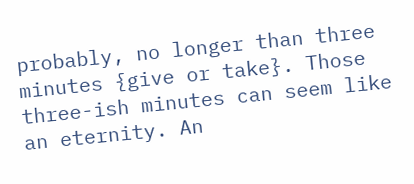probably, no longer than three minutes {give or take}. Those three-ish minutes can seem like an eternity. An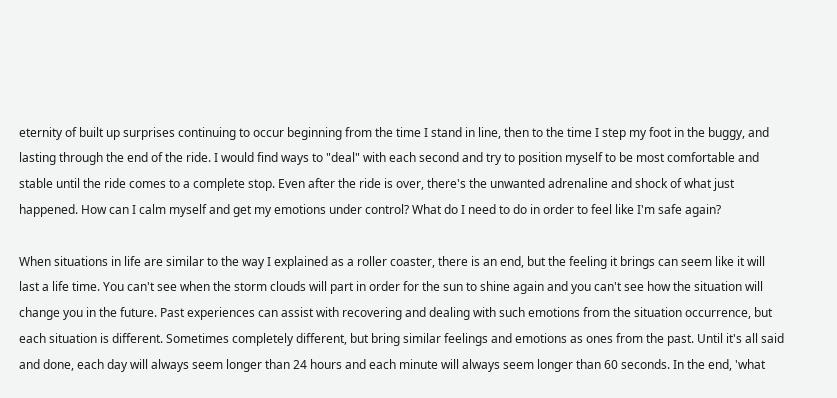eternity of built up surprises continuing to occur beginning from the time I stand in line, then to the time I step my foot in the buggy, and lasting through the end of the ride. I would find ways to "deal" with each second and try to position myself to be most comfortable and stable until the ride comes to a complete stop. Even after the ride is over, there's the unwanted adrenaline and shock of what just happened. How can I calm myself and get my emotions under control? What do I need to do in order to feel like I'm safe again?

When situations in life are similar to the way I explained as a roller coaster, there is an end, but the feeling it brings can seem like it will last a life time. You can't see when the storm clouds will part in order for the sun to shine again and you can't see how the situation will change you in the future. Past experiences can assist with recovering and dealing with such emotions from the situation occurrence, but each situation is different. Sometimes completely different, but bring similar feelings and emotions as ones from the past. Until it's all said and done, each day will always seem longer than 24 hours and each minute will always seem longer than 60 seconds. In the end, 'what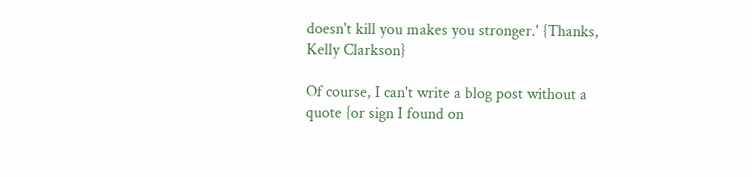doesn't kill you makes you stronger.' {Thanks, Kelly Clarkson}

Of course, I can't write a blog post without a quote {or sign I found on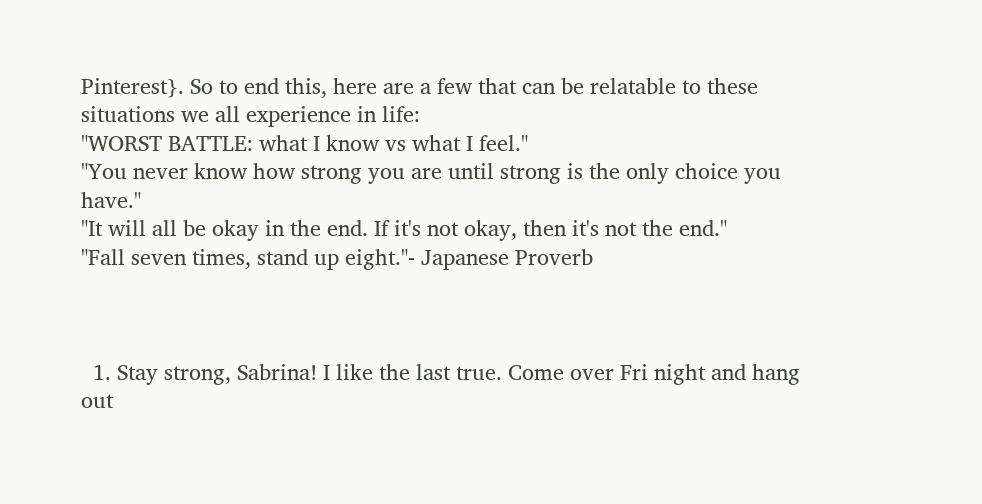Pinterest}. So to end this, here are a few that can be relatable to these situations we all experience in life:
"WORST BATTLE: what I know vs what I feel."
"You never know how strong you are until strong is the only choice you have."
"It will all be okay in the end. If it's not okay, then it's not the end."
"Fall seven times, stand up eight."- Japanese Proverb



  1. Stay strong, Sabrina! I like the last true. Come over Fri night and hang out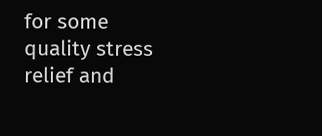for some quality stress relief and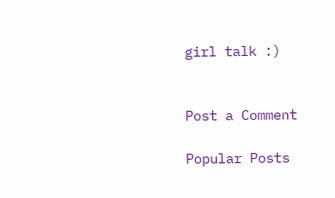girl talk :)


Post a Comment

Popular Posts